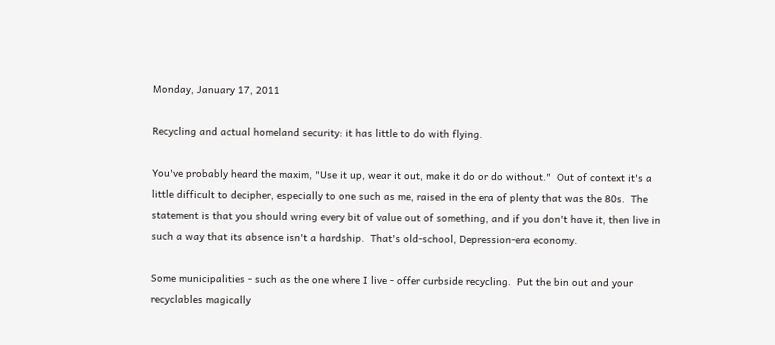Monday, January 17, 2011

Recycling and actual homeland security: it has little to do with flying.

You've probably heard the maxim, "Use it up, wear it out, make it do or do without."  Out of context it's a little difficult to decipher, especially to one such as me, raised in the era of plenty that was the 80s.  The statement is that you should wring every bit of value out of something, and if you don't have it, then live in such a way that its absence isn't a hardship.  That's old-school, Depression-era economy.

Some municipalities - such as the one where I live - offer curbside recycling.  Put the bin out and your recyclables magically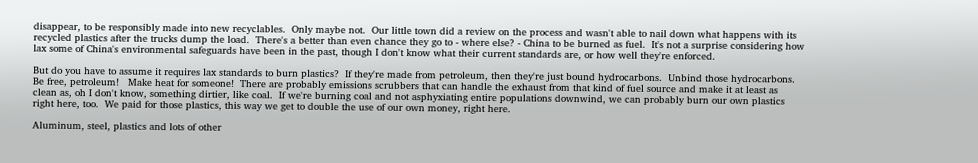disappear, to be responsibly made into new recyclables.  Only maybe not.  Our little town did a review on the process and wasn't able to nail down what happens with its recycled plastics after the trucks dump the load.  There's a better than even chance they go to - where else? - China to be burned as fuel.  It's not a surprise considering how lax some of China's environmental safeguards have been in the past, though I don't know what their current standards are, or how well they're enforced.

But do you have to assume it requires lax standards to burn plastics?  If they're made from petroleum, then they're just bound hydrocarbons.  Unbind those hydrocarbons.  Be free, petroleum!   Make heat for someone!  There are probably emissions scrubbers that can handle the exhaust from that kind of fuel source and make it at least as clean as, oh I don't know, something dirtier, like coal.  If we're burning coal and not asphyxiating entire populations downwind, we can probably burn our own plastics right here, too.  We paid for those plastics, this way we get to double the use of our own money, right here.

Aluminum, steel, plastics and lots of other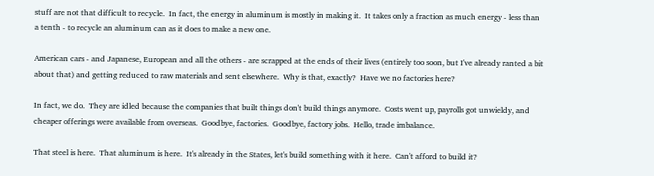stuff are not that difficult to recycle.  In fact, the energy in aluminum is mostly in making it.  It takes only a fraction as much energy - less than a tenth - to recycle an aluminum can as it does to make a new one.

American cars - and Japanese, European and all the others - are scrapped at the ends of their lives (entirely too soon, but I've already ranted a bit about that) and getting reduced to raw materials and sent elsewhere.  Why is that, exactly?  Have we no factories here?

In fact, we do.  They are idled because the companies that built things don't build things anymore.  Costs went up, payrolls got unwieldy, and cheaper offerings were available from overseas.  Goodbye, factories.  Goodbye, factory jobs.  Hello, trade imbalance.

That steel is here.  That aluminum is here.  It's already in the States, let's build something with it here.  Can't afford to build it?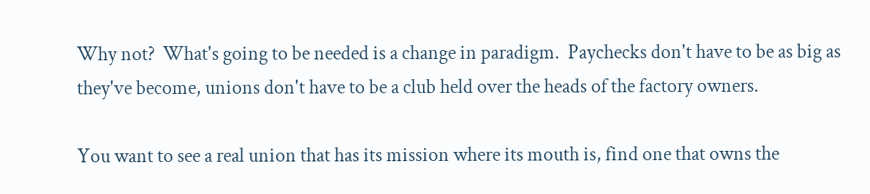Why not?  What's going to be needed is a change in paradigm.  Paychecks don't have to be as big as they've become, unions don't have to be a club held over the heads of the factory owners.

You want to see a real union that has its mission where its mouth is, find one that owns the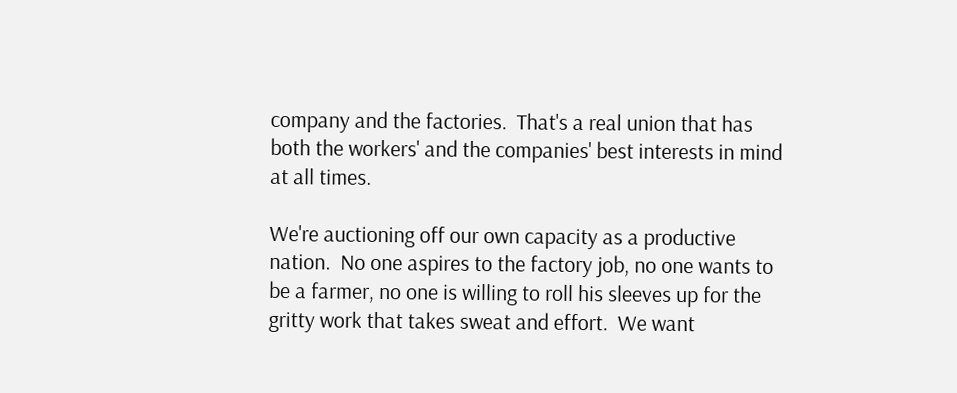company and the factories.  That's a real union that has both the workers' and the companies' best interests in mind at all times.

We're auctioning off our own capacity as a productive nation.  No one aspires to the factory job, no one wants to be a farmer, no one is willing to roll his sleeves up for the gritty work that takes sweat and effort.  We want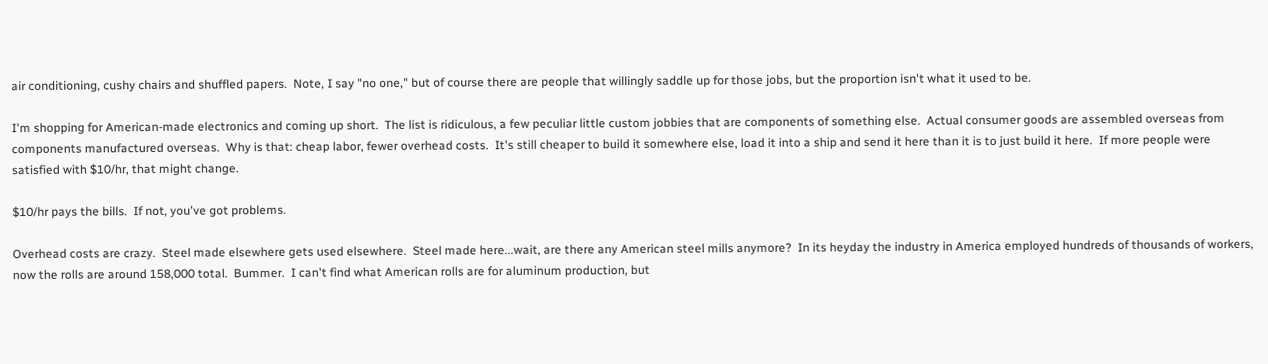air conditioning, cushy chairs and shuffled papers.  Note, I say "no one," but of course there are people that willingly saddle up for those jobs, but the proportion isn't what it used to be.

I'm shopping for American-made electronics and coming up short.  The list is ridiculous, a few peculiar little custom jobbies that are components of something else.  Actual consumer goods are assembled overseas from components manufactured overseas.  Why is that: cheap labor, fewer overhead costs.  It's still cheaper to build it somewhere else, load it into a ship and send it here than it is to just build it here.  If more people were satisfied with $10/hr, that might change.

$10/hr pays the bills.  If not, you've got problems.

Overhead costs are crazy.  Steel made elsewhere gets used elsewhere.  Steel made here...wait, are there any American steel mills anymore?  In its heyday the industry in America employed hundreds of thousands of workers, now the rolls are around 158,000 total.  Bummer.  I can't find what American rolls are for aluminum production, but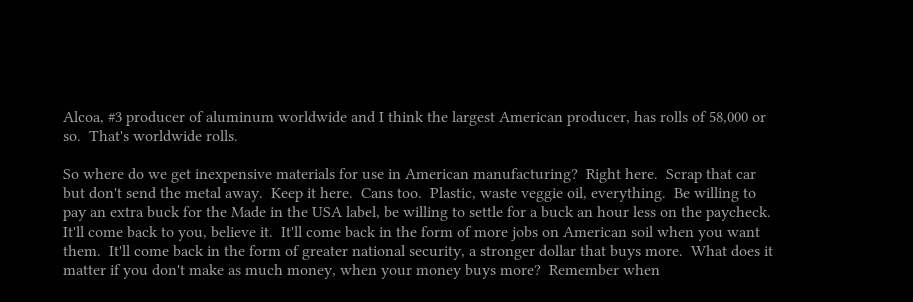Alcoa, #3 producer of aluminum worldwide and I think the largest American producer, has rolls of 58,000 or so.  That's worldwide rolls.

So where do we get inexpensive materials for use in American manufacturing?  Right here.  Scrap that car but don't send the metal away.  Keep it here.  Cans too.  Plastic, waste veggie oil, everything.  Be willing to pay an extra buck for the Made in the USA label, be willing to settle for a buck an hour less on the paycheck.  It'll come back to you, believe it.  It'll come back in the form of more jobs on American soil when you want them.  It'll come back in the form of greater national security, a stronger dollar that buys more.  What does it matter if you don't make as much money, when your money buys more?  Remember when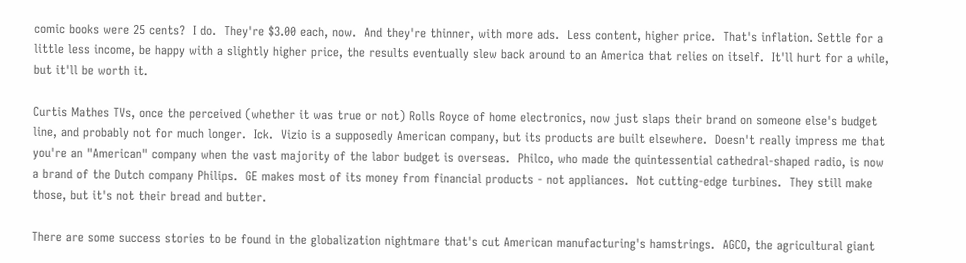comic books were 25 cents?  I do.  They're $3.00 each, now.  And they're thinner, with more ads.  Less content, higher price.  That's inflation. Settle for a little less income, be happy with a slightly higher price, the results eventually slew back around to an America that relies on itself.  It'll hurt for a while, but it'll be worth it.

Curtis Mathes TVs, once the perceived (whether it was true or not) Rolls Royce of home electronics, now just slaps their brand on someone else's budget line, and probably not for much longer.  Ick.  Vizio is a supposedly American company, but its products are built elsewhere.  Doesn't really impress me that you're an "American" company when the vast majority of the labor budget is overseas.  Philco, who made the quintessential cathedral-shaped radio, is now a brand of the Dutch company Philips.  GE makes most of its money from financial products - not appliances.  Not cutting-edge turbines.  They still make those, but it's not their bread and butter.

There are some success stories to be found in the globalization nightmare that's cut American manufacturing's hamstrings.  AGCO, the agricultural giant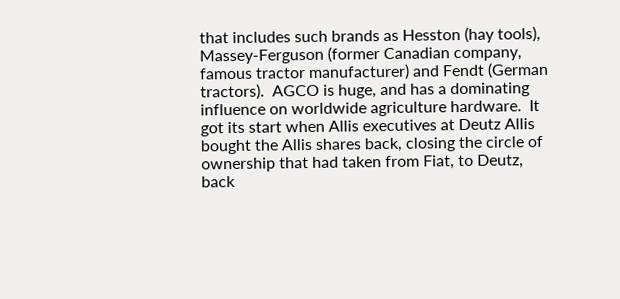that includes such brands as Hesston (hay tools), Massey-Ferguson (former Canadian company, famous tractor manufacturer) and Fendt (German tractors).  AGCO is huge, and has a dominating influence on worldwide agriculture hardware.  It got its start when Allis executives at Deutz Allis bought the Allis shares back, closing the circle of ownership that had taken from Fiat, to Deutz, back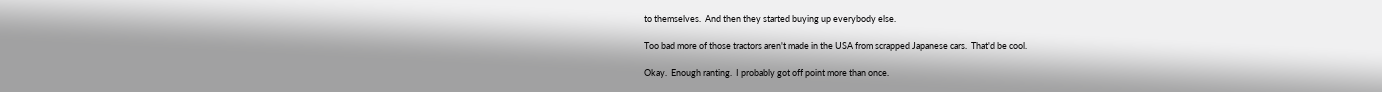to themselves.  And then they started buying up everybody else.

Too bad more of those tractors aren't made in the USA from scrapped Japanese cars.  That'd be cool.

Okay.  Enough ranting.  I probably got off point more than once.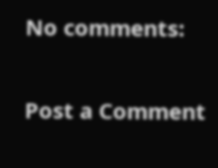No comments:

Post a Comment